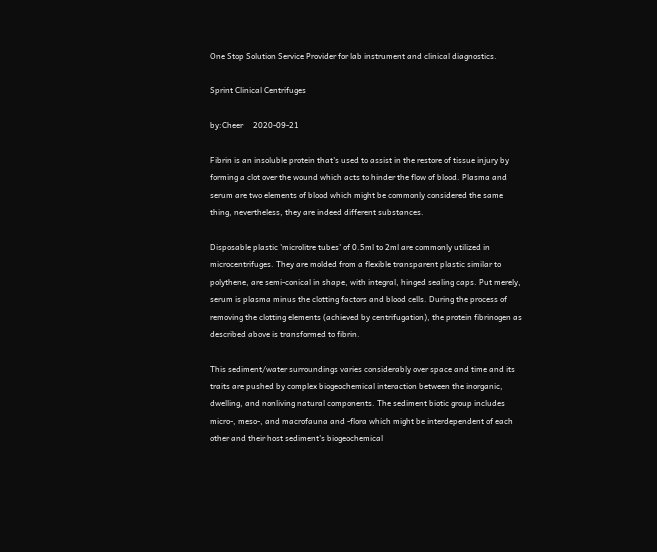One Stop Solution Service Provider for lab instrument and clinical diagnostics.

Sprint Clinical Centrifuges

by:Cheer     2020-09-21

Fibrin is an insoluble protein that's used to assist in the restore of tissue injury by forming a clot over the wound which acts to hinder the flow of blood. Plasma and serum are two elements of blood which might be commonly considered the same thing, nevertheless, they are indeed different substances.

Disposable plastic 'microlitre tubes' of 0.5ml to 2ml are commonly utilized in microcentrifuges. They are molded from a flexible transparent plastic similar to polythene, are semi-conical in shape, with integral, hinged sealing caps. Put merely, serum is plasma minus the clotting factors and blood cells. During the process of removing the clotting elements (achieved by centrifugation), the protein fibrinogen as described above is transformed to fibrin.

This sediment/water surroundings varies considerably over space and time and its traits are pushed by complex biogeochemical interaction between the inorganic, dwelling, and nonliving natural components. The sediment biotic group includes micro-, meso-, and macrofauna and -flora which might be interdependent of each other and their host sediment's biogeochemical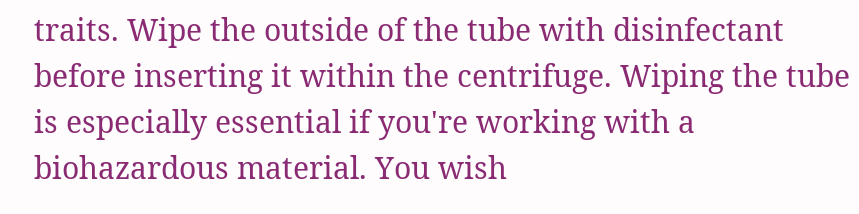traits. Wipe the outside of the tube with disinfectant before inserting it within the centrifuge. Wiping the tube is especially essential if you're working with a biohazardous material. You wish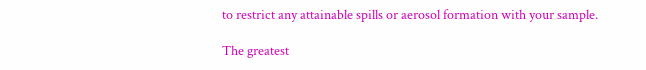to restrict any attainable spills or aerosol formation with your sample.

The greatest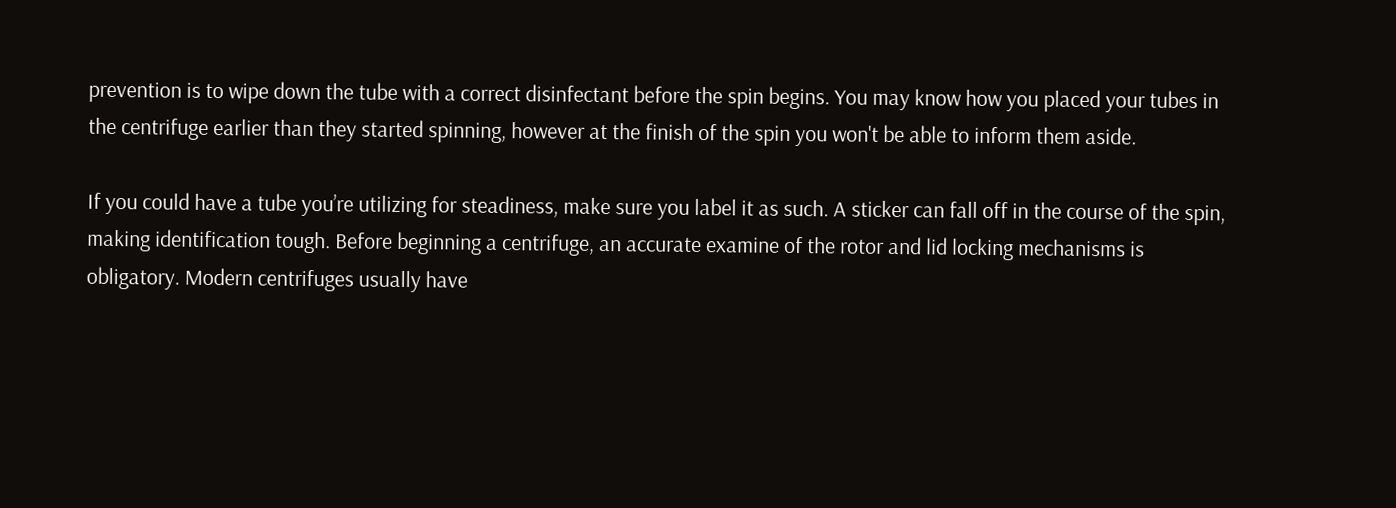prevention is to wipe down the tube with a correct disinfectant before the spin begins. You may know how you placed your tubes in the centrifuge earlier than they started spinning, however at the finish of the spin you won't be able to inform them aside.

If you could have a tube you’re utilizing for steadiness, make sure you label it as such. A sticker can fall off in the course of the spin, making identification tough. Before beginning a centrifuge, an accurate examine of the rotor and lid locking mechanisms is obligatory. Modern centrifuges usually have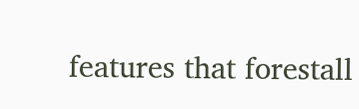features that forestall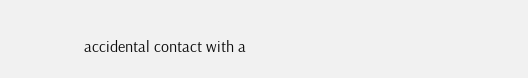accidental contact with a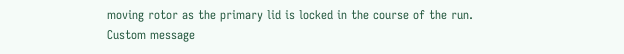moving rotor as the primary lid is locked in the course of the run.
Custom message